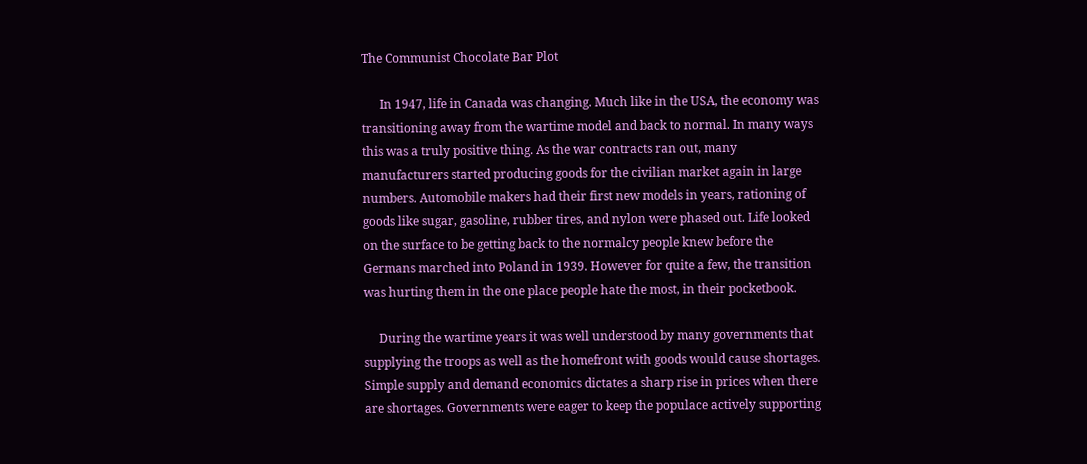The Communist Chocolate Bar Plot

      In 1947, life in Canada was changing. Much like in the USA, the economy was transitioning away from the wartime model and back to normal. In many ways this was a truly positive thing. As the war contracts ran out, many manufacturers started producing goods for the civilian market again in large numbers. Automobile makers had their first new models in years, rationing of goods like sugar, gasoline, rubber tires, and nylon were phased out. Life looked on the surface to be getting back to the normalcy people knew before the Germans marched into Poland in 1939. However for quite a few, the transition was hurting them in the one place people hate the most, in their pocketbook.

     During the wartime years it was well understood by many governments that supplying the troops as well as the homefront with goods would cause shortages. Simple supply and demand economics dictates a sharp rise in prices when there are shortages. Governments were eager to keep the populace actively supporting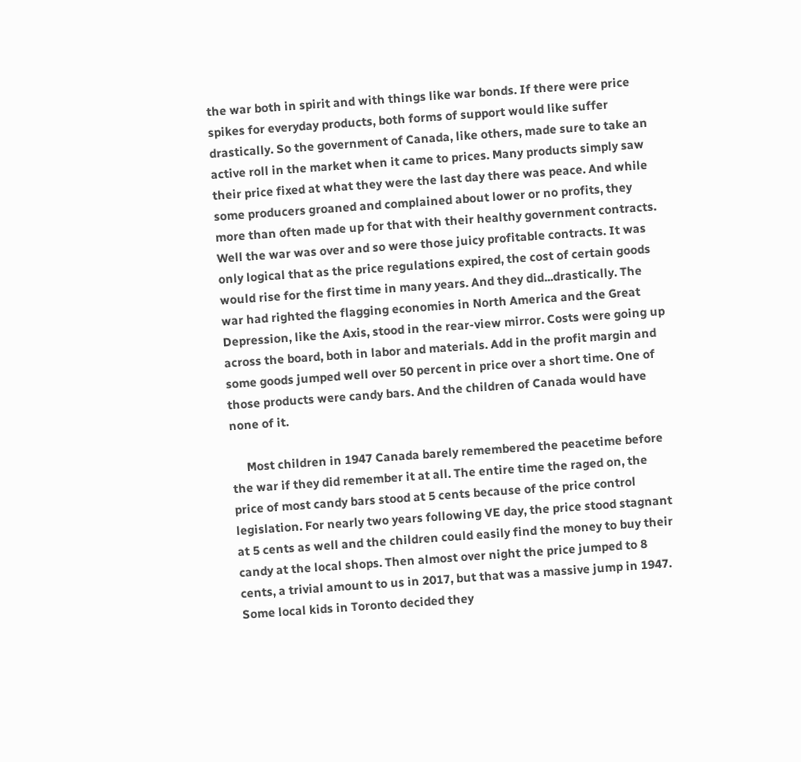the war both in spirit and with things like war bonds. If there were price spikes for everyday products, both forms of support would like suffer drastically. So the government of Canada, like others, made sure to take an active roll in the market when it came to prices. Many products simply saw their price fixed at what they were the last day there was peace. And while some producers groaned and complained about lower or no profits, they more than often made up for that with their healthy government contracts. Well the war was over and so were those juicy profitable contracts. It was only logical that as the price regulations expired, the cost of certain goods would rise for the first time in many years. And they did...drastically. The war had righted the flagging economies in North America and the Great Depression, like the Axis, stood in the rear-view mirror. Costs were going up across the board, both in labor and materials. Add in the profit margin and some goods jumped well over 50 percent in price over a short time. One of those products were candy bars. And the children of Canada would have none of it.

     Most children in 1947 Canada barely remembered the peacetime before the war if they did remember it at all. The entire time the raged on, the price of most candy bars stood at 5 cents because of the price control legislation. For nearly two years following VE day, the price stood stagnant at 5 cents as well and the children could easily find the money to buy their candy at the local shops. Then almost over night the price jumped to 8 cents, a trivial amount to us in 2017, but that was a massive jump in 1947. Some local kids in Toronto decided they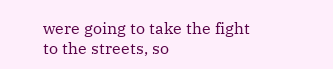were going to take the fight to the streets, so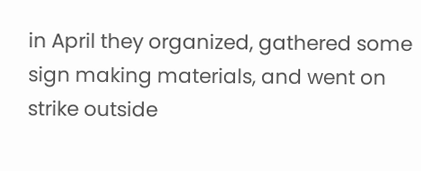in April they organized, gathered some sign making materials, and went on strike outside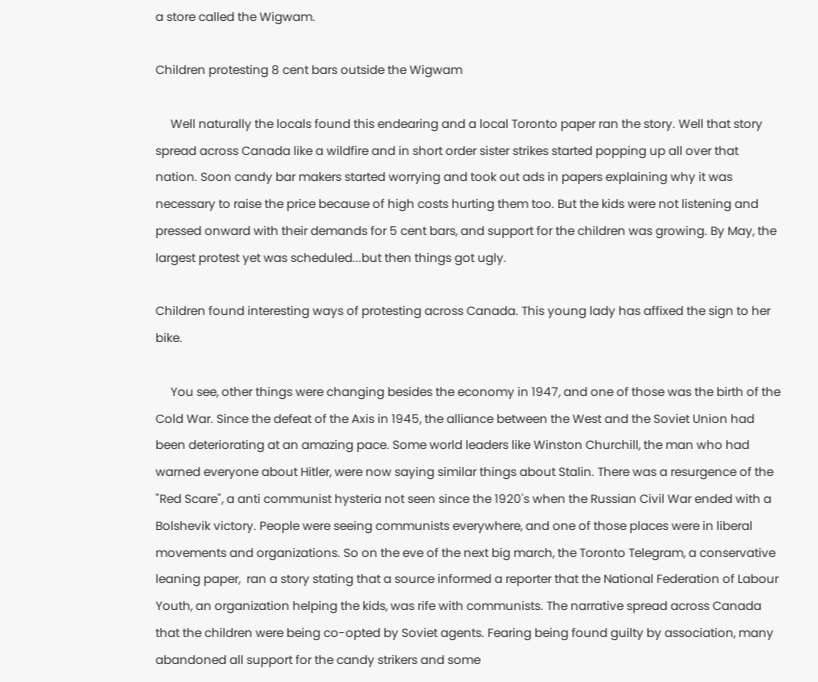a store called the Wigwam.

Children protesting 8 cent bars outside the Wigwam

     Well naturally the locals found this endearing and a local Toronto paper ran the story. Well that story spread across Canada like a wildfire and in short order sister strikes started popping up all over that nation. Soon candy bar makers started worrying and took out ads in papers explaining why it was necessary to raise the price because of high costs hurting them too. But the kids were not listening and pressed onward with their demands for 5 cent bars, and support for the children was growing. By May, the largest protest yet was scheduled...but then things got ugly.

Children found interesting ways of protesting across Canada. This young lady has affixed the sign to her bike.

     You see, other things were changing besides the economy in 1947, and one of those was the birth of the Cold War. Since the defeat of the Axis in 1945, the alliance between the West and the Soviet Union had been deteriorating at an amazing pace. Some world leaders like Winston Churchill, the man who had warned everyone about Hitler, were now saying similar things about Stalin. There was a resurgence of the "Red Scare", a anti communist hysteria not seen since the 1920's when the Russian Civil War ended with a Bolshevik victory. People were seeing communists everywhere, and one of those places were in liberal movements and organizations. So on the eve of the next big march, the Toronto Telegram, a conservative leaning paper,  ran a story stating that a source informed a reporter that the National Federation of Labour Youth, an organization helping the kids, was rife with communists. The narrative spread across Canada that the children were being co-opted by Soviet agents. Fearing being found guilty by association, many abandoned all support for the candy strikers and some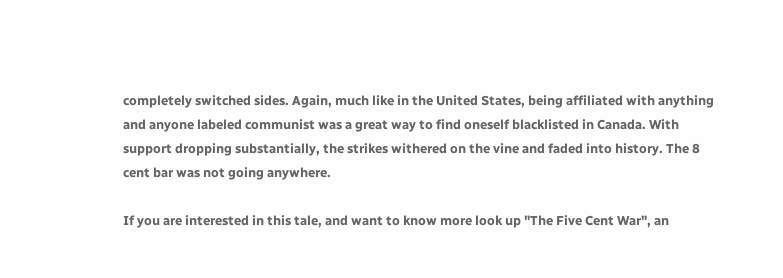completely switched sides. Again, much like in the United States, being affiliated with anything and anyone labeled communist was a great way to find oneself blacklisted in Canada. With support dropping substantially, the strikes withered on the vine and faded into history. The 8 cent bar was not going anywhere.

If you are interested in this tale, and want to know more look up "The Five Cent War", an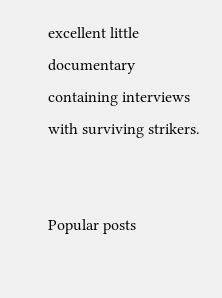excellent little documentary containing interviews with surviving strikers.


Popular posts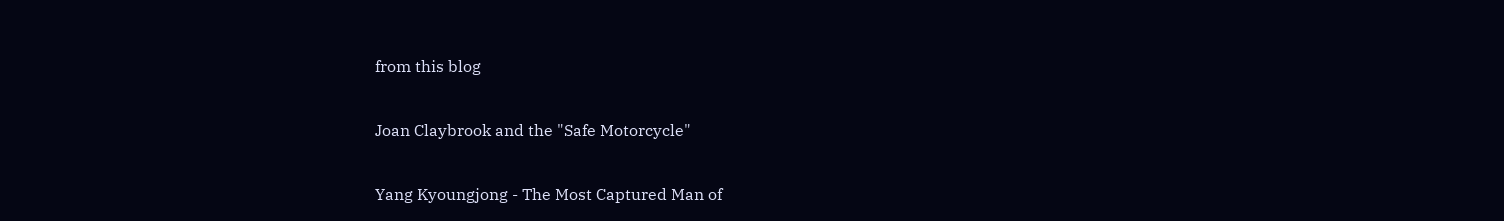from this blog

Joan Claybrook and the "Safe Motorcycle"

Yang Kyoungjong - The Most Captured Man of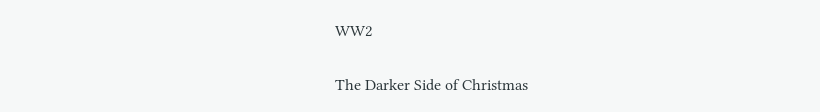WW2

The Darker Side of Christmas